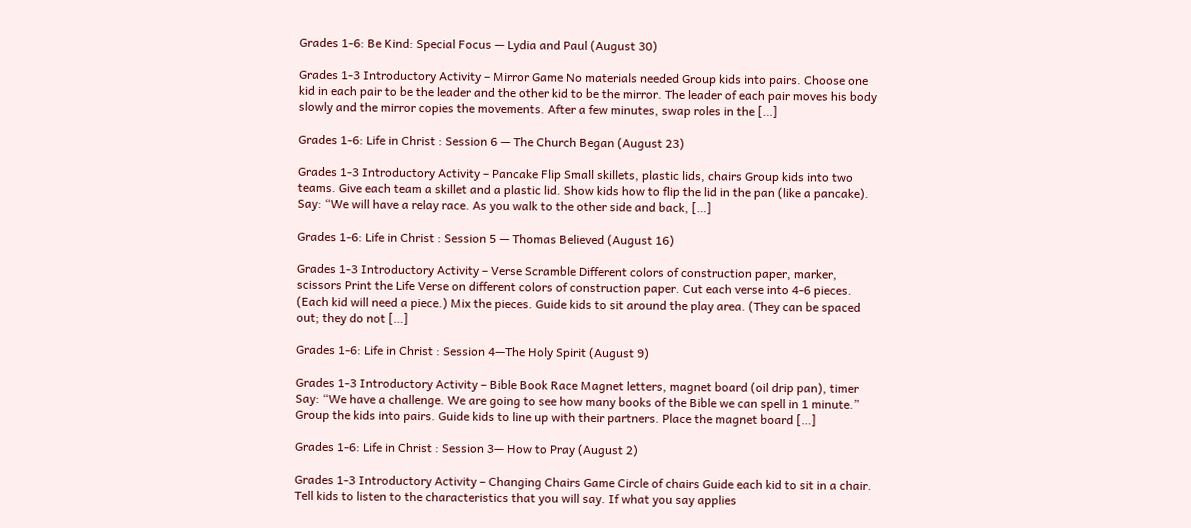Grades 1-6: Be Kind: Special Focus — Lydia and Paul (August 30)

Grades 1-3 Introductory Activity – Mirror Game No materials needed Group kids into pairs. Choose one kid in each pair to be the leader and the other kid to be the mirror. The leader of each pair moves his body slowly and the mirror copies the movements. After a few minutes, swap roles in the […]

Grades 1-6: Life in Christ : Session 6 — The Church Began (August 23)

Grades 1-3 Introductory Activity – Pancake Flip Small skillets, plastic lids, chairs Group kids into two teams. Give each team a skillet and a plastic lid. Show kids how to flip the lid in the pan (like a pancake). Say: “We will have a relay race. As you walk to the other side and back, […]

Grades 1-6: Life in Christ : Session 5 — Thomas Believed (August 16)

Grades 1-3 Introductory Activity – Verse Scramble Different colors of construction paper, marker, scissors Print the Life Verse on different colors of construction paper. Cut each verse into 4-6 pieces. (Each kid will need a piece.) Mix the pieces. Guide kids to sit around the play area. (They can be spaced out; they do not […]

Grades 1-6: Life in Christ : Session 4—The Holy Spirit (August 9)

Grades 1-3 Introductory Activity – Bible Book Race Magnet letters, magnet board (oil drip pan), timer Say: “We have a challenge. We are going to see how many books of the Bible we can spell in 1 minute.” Group the kids into pairs. Guide kids to line up with their partners. Place the magnet board […]

Grades 1-6: Life in Christ : Session 3— How to Pray (August 2)

Grades 1-3 Introductory Activity – Changing Chairs Game Circle of chairs Guide each kid to sit in a chair. Tell kids to listen to the characteristics that you will say. If what you say applies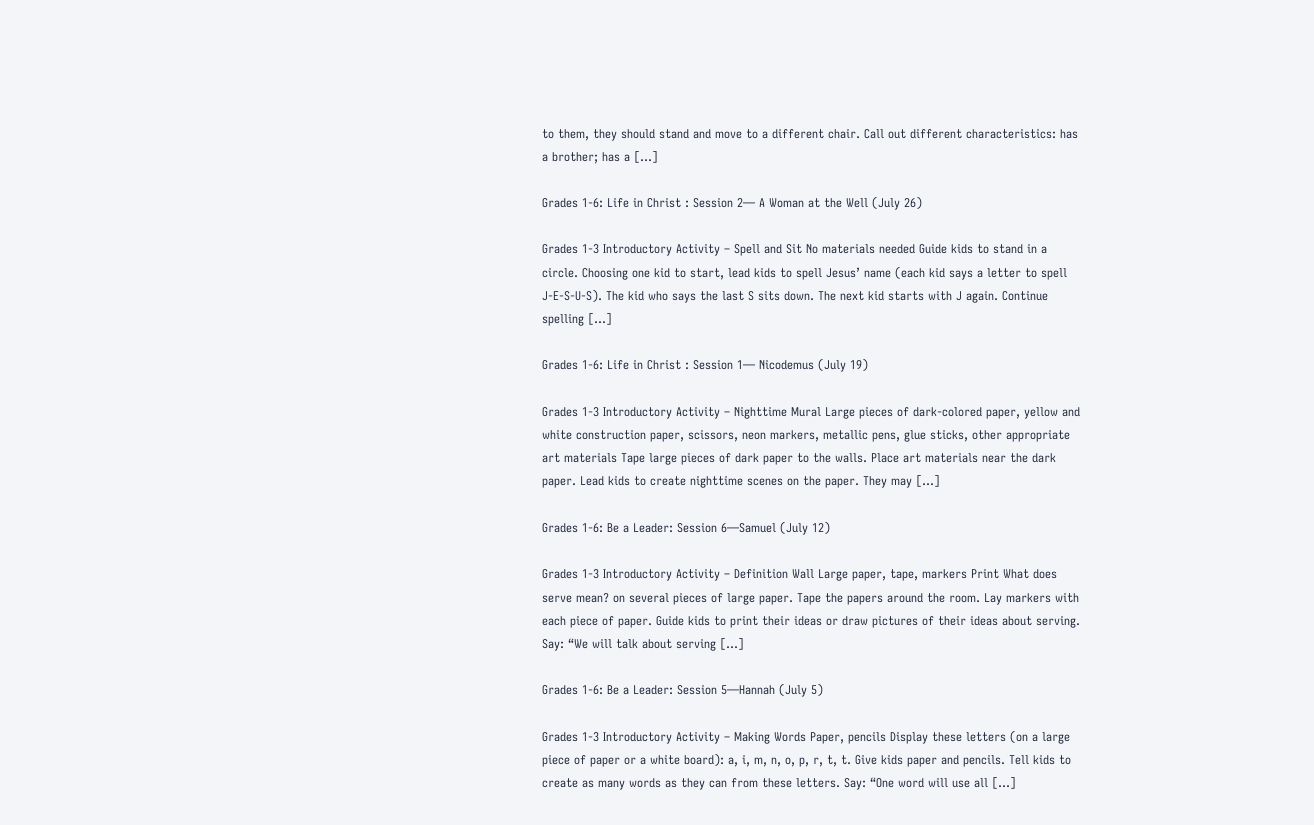to them, they should stand and move to a different chair. Call out different characteristics: has a brother; has a […]

Grades 1-6: Life in Christ : Session 2— A Woman at the Well (July 26)

Grades 1-3 Introductory Activity – Spell and Sit No materials needed Guide kids to stand in a circle. Choosing one kid to start, lead kids to spell Jesus’ name (each kid says a letter to spell J-E-S-U-S). The kid who says the last S sits down. The next kid starts with J again. Continue spelling […]

Grades 1-6: Life in Christ : Session 1— Nicodemus (July 19)

Grades 1-3 Introductory Activity – Nighttime Mural Large pieces of dark-colored paper, yellow and white construction paper, scissors, neon markers, metallic pens, glue sticks, other appropriate art materials Tape large pieces of dark paper to the walls. Place art materials near the dark paper. Lead kids to create nighttime scenes on the paper. They may […]

Grades 1-6: Be a Leader: Session 6—Samuel (July 12)

Grades 1-3 Introductory Activity – Definition Wall Large paper, tape, markers Print What does serve mean? on several pieces of large paper. Tape the papers around the room. Lay markers with each piece of paper. Guide kids to print their ideas or draw pictures of their ideas about serving. Say: “We will talk about serving […]

Grades 1-6: Be a Leader: Session 5—Hannah (July 5)

Grades 1-3 Introductory Activity – Making Words Paper, pencils Display these letters (on a large piece of paper or a white board): a, i, m, n, o, p, r, t, t. Give kids paper and pencils. Tell kids to create as many words as they can from these letters. Say: “One word will use all […]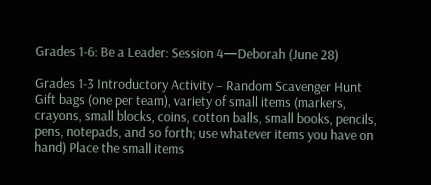Grades 1-6: Be a Leader: Session 4—Deborah (June 28)

Grades 1-3 Introductory Activity – Random Scavenger Hunt Gift bags (one per team), variety of small items (markers, crayons, small blocks, coins, cotton balls, small books, pencils, pens, notepads, and so forth; use whatever items you have on hand) Place the small items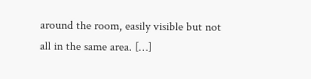around the room, easily visible but not all in the same area. […]